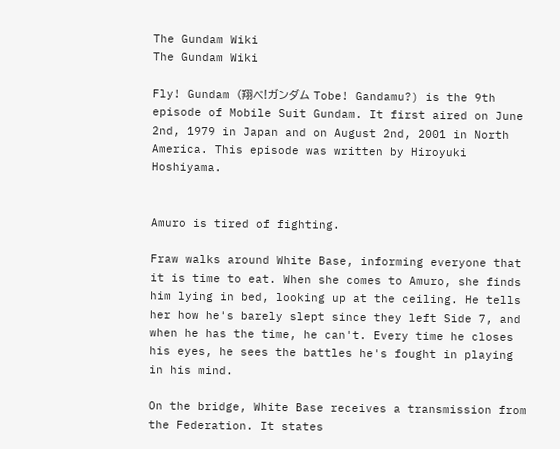The Gundam Wiki
The Gundam Wiki

Fly! Gundam (翔べ!ガンダム Tobe! Gandamu?) is the 9th episode of Mobile Suit Gundam. It first aired on June 2nd, 1979 in Japan and on August 2nd, 2001 in North America. This episode was written by Hiroyuki Hoshiyama.


Amuro is tired of fighting.

Fraw walks around White Base, informing everyone that it is time to eat. When she comes to Amuro, she finds him lying in bed, looking up at the ceiling. He tells her how he's barely slept since they left Side 7, and when he has the time, he can't. Every time he closes his eyes, he sees the battles he's fought in playing in his mind.

On the bridge, White Base receives a transmission from the Federation. It states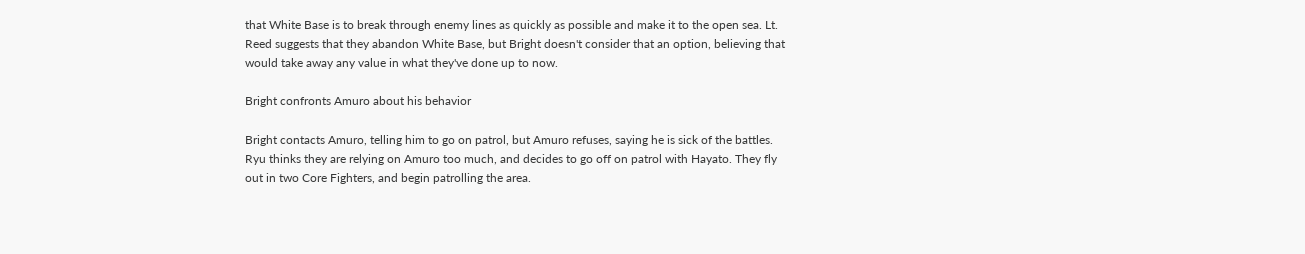that White Base is to break through enemy lines as quickly as possible and make it to the open sea. Lt. Reed suggests that they abandon White Base, but Bright doesn't consider that an option, believing that would take away any value in what they've done up to now.

Bright confronts Amuro about his behavior

Bright contacts Amuro, telling him to go on patrol, but Amuro refuses, saying he is sick of the battles. Ryu thinks they are relying on Amuro too much, and decides to go off on patrol with Hayato. They fly out in two Core Fighters, and begin patrolling the area.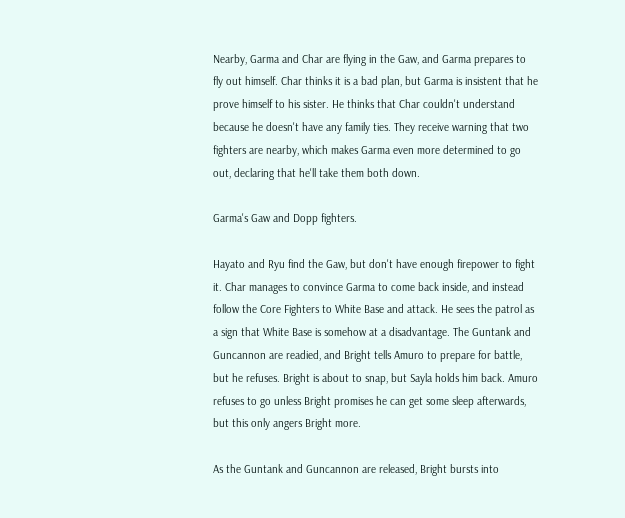Nearby, Garma and Char are flying in the Gaw, and Garma prepares to fly out himself. Char thinks it is a bad plan, but Garma is insistent that he prove himself to his sister. He thinks that Char couldn't understand because he doesn't have any family ties. They receive warning that two fighters are nearby, which makes Garma even more determined to go out, declaring that he'll take them both down.

Garma's Gaw and Dopp fighters.

Hayato and Ryu find the Gaw, but don't have enough firepower to fight it. Char manages to convince Garma to come back inside, and instead follow the Core Fighters to White Base and attack. He sees the patrol as a sign that White Base is somehow at a disadvantage. The Guntank and Guncannon are readied, and Bright tells Amuro to prepare for battle, but he refuses. Bright is about to snap, but Sayla holds him back. Amuro refuses to go unless Bright promises he can get some sleep afterwards, but this only angers Bright more.

As the Guntank and Guncannon are released, Bright bursts into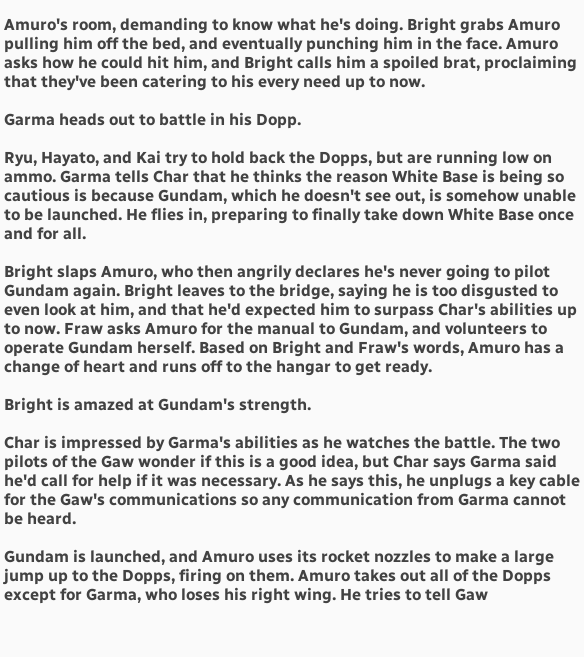Amuro's room, demanding to know what he's doing. Bright grabs Amuro pulling him off the bed, and eventually punching him in the face. Amuro asks how he could hit him, and Bright calls him a spoiled brat, proclaiming that they've been catering to his every need up to now.

Garma heads out to battle in his Dopp.

Ryu, Hayato, and Kai try to hold back the Dopps, but are running low on ammo. Garma tells Char that he thinks the reason White Base is being so cautious is because Gundam, which he doesn't see out, is somehow unable to be launched. He flies in, preparing to finally take down White Base once and for all.

Bright slaps Amuro, who then angrily declares he's never going to pilot Gundam again. Bright leaves to the bridge, saying he is too disgusted to even look at him, and that he'd expected him to surpass Char's abilities up to now. Fraw asks Amuro for the manual to Gundam, and volunteers to operate Gundam herself. Based on Bright and Fraw's words, Amuro has a change of heart and runs off to the hangar to get ready.

Bright is amazed at Gundam's strength.

Char is impressed by Garma's abilities as he watches the battle. The two pilots of the Gaw wonder if this is a good idea, but Char says Garma said he'd call for help if it was necessary. As he says this, he unplugs a key cable for the Gaw's communications so any communication from Garma cannot be heard.

Gundam is launched, and Amuro uses its rocket nozzles to make a large jump up to the Dopps, firing on them. Amuro takes out all of the Dopps except for Garma, who loses his right wing. He tries to tell Gaw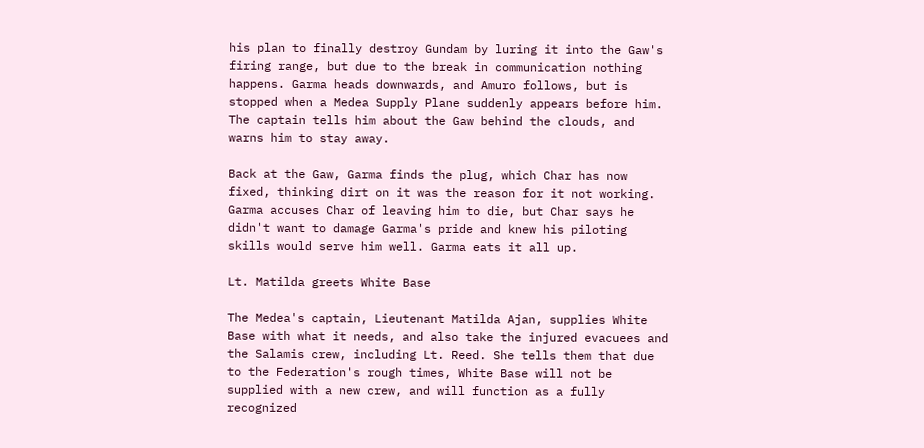his plan to finally destroy Gundam by luring it into the Gaw's firing range, but due to the break in communication nothing happens. Garma heads downwards, and Amuro follows, but is stopped when a Medea Supply Plane suddenly appears before him. The captain tells him about the Gaw behind the clouds, and warns him to stay away.

Back at the Gaw, Garma finds the plug, which Char has now fixed, thinking dirt on it was the reason for it not working. Garma accuses Char of leaving him to die, but Char says he didn't want to damage Garma's pride and knew his piloting skills would serve him well. Garma eats it all up.

Lt. Matilda greets White Base

The Medea's captain, Lieutenant Matilda Ajan, supplies White Base with what it needs, and also take the injured evacuees and the Salamis crew, including Lt. Reed. She tells them that due to the Federation's rough times, White Base will not be supplied with a new crew, and will function as a fully recognized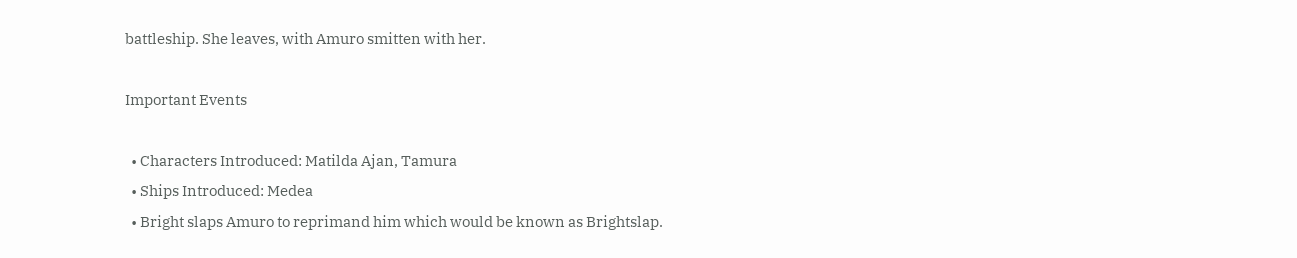battleship. She leaves, with Amuro smitten with her.

Important Events

  • Characters Introduced: Matilda Ajan, Tamura
  • Ships Introduced: Medea
  • Bright slaps Amuro to reprimand him which would be known as Brightslap.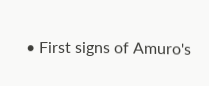• First signs of Amuro's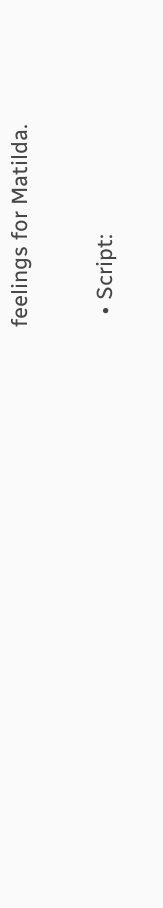feelings for Matilda.


  • Script: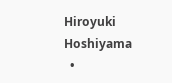Hiroyuki Hoshiyama
  •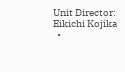Unit Director: Eikichi Kojika
  •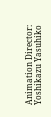Animation Director: Yoshikazu Yasuhiko